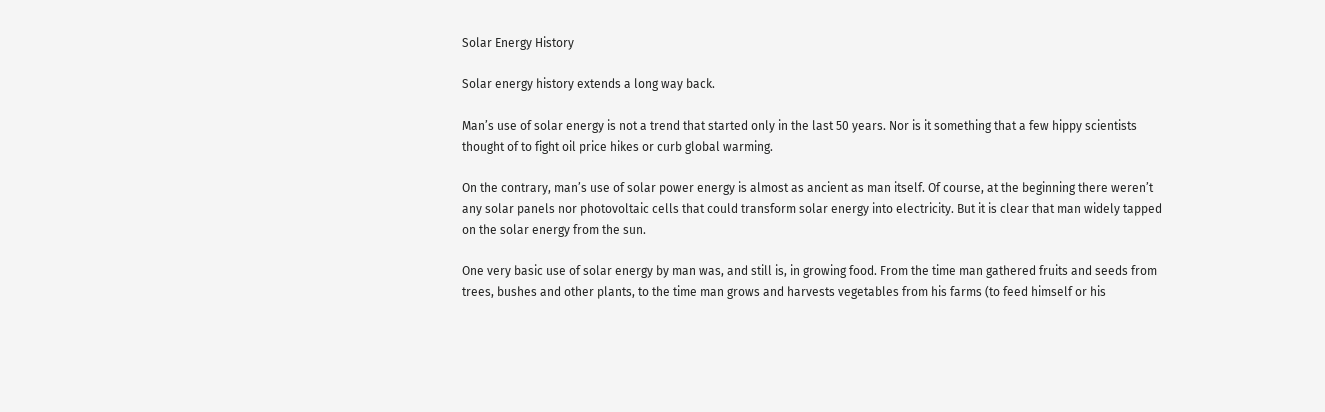Solar Energy History

Solar energy history extends a long way back.

Man’s use of solar energy is not a trend that started only in the last 50 years. Nor is it something that a few hippy scientists thought of to fight oil price hikes or curb global warming.

On the contrary, man’s use of solar power energy is almost as ancient as man itself. Of course, at the beginning there weren’t any solar panels nor photovoltaic cells that could transform solar energy into electricity. But it is clear that man widely tapped on the solar energy from the sun.

One very basic use of solar energy by man was, and still is, in growing food. From the time man gathered fruits and seeds from trees, bushes and other plants, to the time man grows and harvests vegetables from his farms (to feed himself or his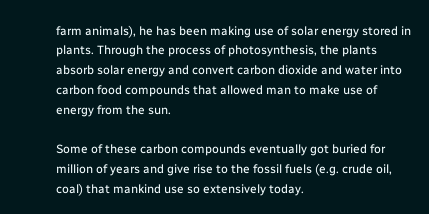farm animals), he has been making use of solar energy stored in plants. Through the process of photosynthesis, the plants absorb solar energy and convert carbon dioxide and water into carbon food compounds that allowed man to make use of energy from the sun.

Some of these carbon compounds eventually got buried for million of years and give rise to the fossil fuels (e.g. crude oil, coal) that mankind use so extensively today.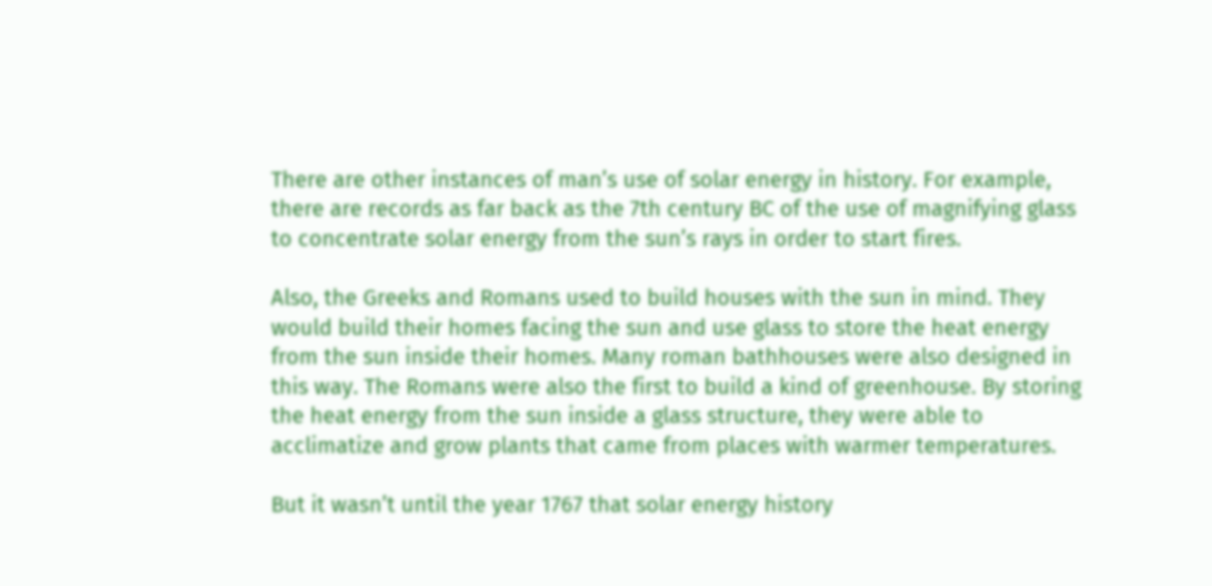There are other instances of man’s use of solar energy in history. For example, there are records as far back as the 7th century BC of the use of magnifying glass to concentrate solar energy from the sun’s rays in order to start fires.

Also, the Greeks and Romans used to build houses with the sun in mind. They would build their homes facing the sun and use glass to store the heat energy from the sun inside their homes. Many roman bathhouses were also designed in this way. The Romans were also the first to build a kind of greenhouse. By storing the heat energy from the sun inside a glass structure, they were able to acclimatize and grow plants that came from places with warmer temperatures.

But it wasn’t until the year 1767 that solar energy history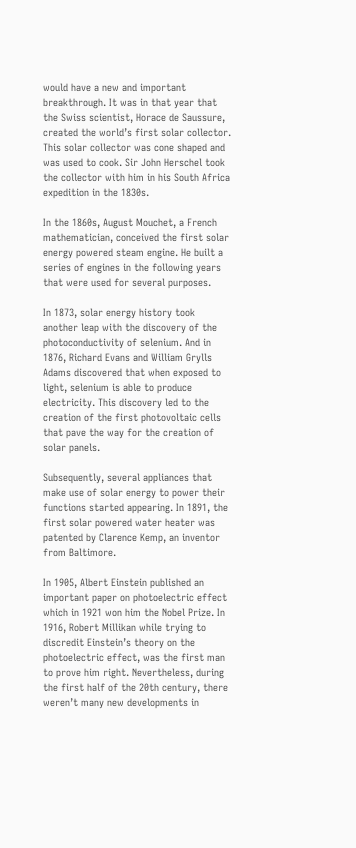would have a new and important breakthrough. It was in that year that the Swiss scientist, Horace de Saussure, created the world’s first solar collector. This solar collector was cone shaped and was used to cook. Sir John Herschel took the collector with him in his South Africa expedition in the 1830s.

In the 1860s, August Mouchet, a French mathematician, conceived the first solar energy powered steam engine. He built a series of engines in the following years that were used for several purposes.

In 1873, solar energy history took another leap with the discovery of the photoconductivity of selenium. And in 1876, Richard Evans and William Grylls Adams discovered that when exposed to light, selenium is able to produce electricity. This discovery led to the creation of the first photovoltaic cells that pave the way for the creation of solar panels.

Subsequently, several appliances that make use of solar energy to power their functions started appearing. In 1891, the first solar powered water heater was patented by Clarence Kemp, an inventor from Baltimore.

In 1905, Albert Einstein published an important paper on photoelectric effect which in 1921 won him the Nobel Prize. In 1916, Robert Millikan while trying to discredit Einstein’s theory on the photoelectric effect, was the first man to prove him right. Nevertheless, during the first half of the 20th century, there weren’t many new developments in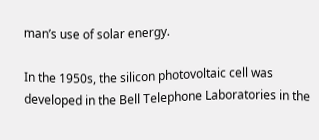man’s use of solar energy.

In the 1950s, the silicon photovoltaic cell was developed in the Bell Telephone Laboratories in the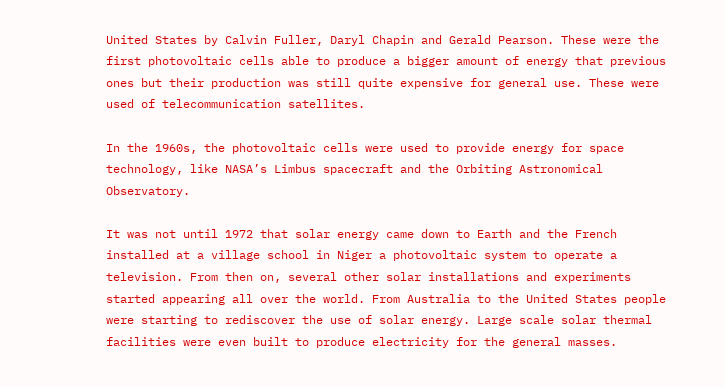United States by Calvin Fuller, Daryl Chapin and Gerald Pearson. These were the first photovoltaic cells able to produce a bigger amount of energy that previous ones but their production was still quite expensive for general use. These were used of telecommunication satellites.

In the 1960s, the photovoltaic cells were used to provide energy for space technology, like NASA’s Limbus spacecraft and the Orbiting Astronomical Observatory.

It was not until 1972 that solar energy came down to Earth and the French installed at a village school in Niger a photovoltaic system to operate a television. From then on, several other solar installations and experiments started appearing all over the world. From Australia to the United States people were starting to rediscover the use of solar energy. Large scale solar thermal facilities were even built to produce electricity for the general masses.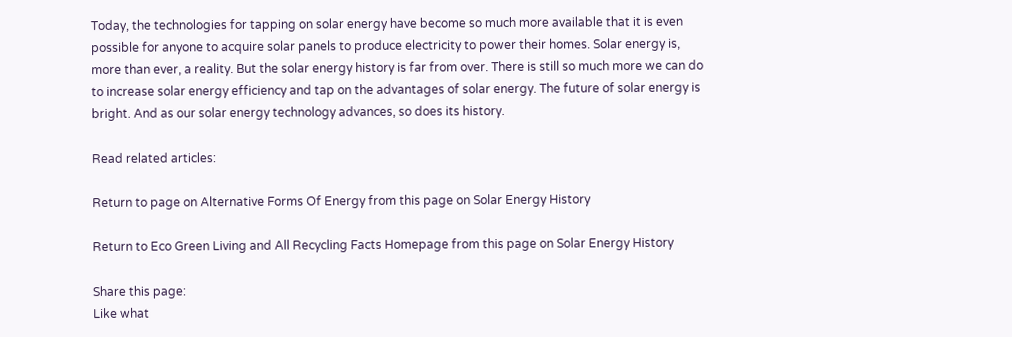Today, the technologies for tapping on solar energy have become so much more available that it is even possible for anyone to acquire solar panels to produce electricity to power their homes. Solar energy is, more than ever, a reality. But the solar energy history is far from over. There is still so much more we can do to increase solar energy efficiency and tap on the advantages of solar energy. The future of solar energy is bright. And as our solar energy technology advances, so does its history.

Read related articles:

Return to page on Alternative Forms Of Energy from this page on Solar Energy History

Return to Eco Green Living and All Recycling Facts Homepage from this page on Solar Energy History

Share this page:
Like what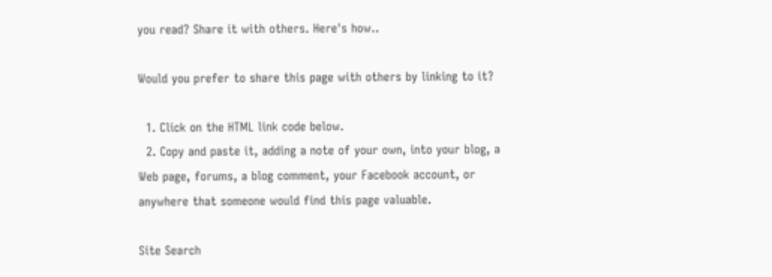you read? Share it with others. Here's how..

Would you prefer to share this page with others by linking to it?

  1. Click on the HTML link code below.
  2. Copy and paste it, adding a note of your own, into your blog, a Web page, forums, a blog comment, your Facebook account, or anywhere that someone would find this page valuable.

Site Search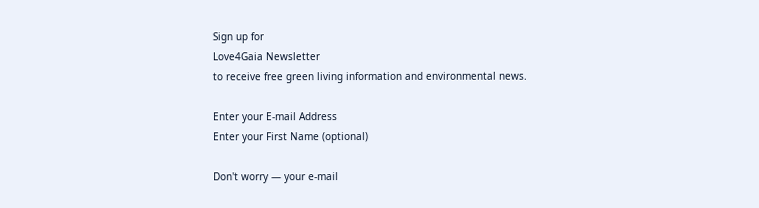Sign up for
Love4Gaia Newsletter
to receive free green living information and environmental news.

Enter your E-mail Address
Enter your First Name (optional)

Don't worry — your e-mail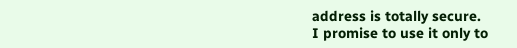address is totally secure.
I promise to use it only to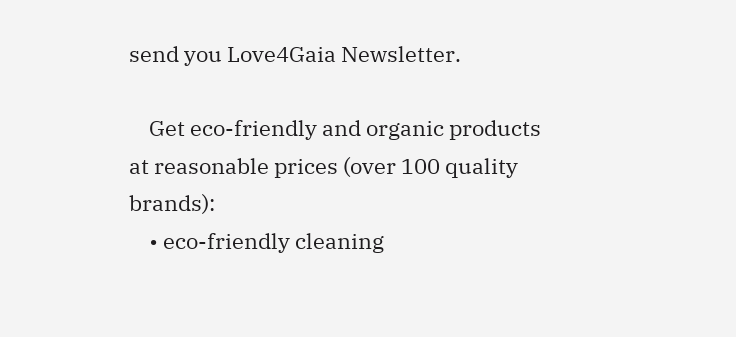send you Love4Gaia Newsletter.

    Get eco-friendly and organic products at reasonable prices (over 100 quality brands):
    • eco-friendly cleaning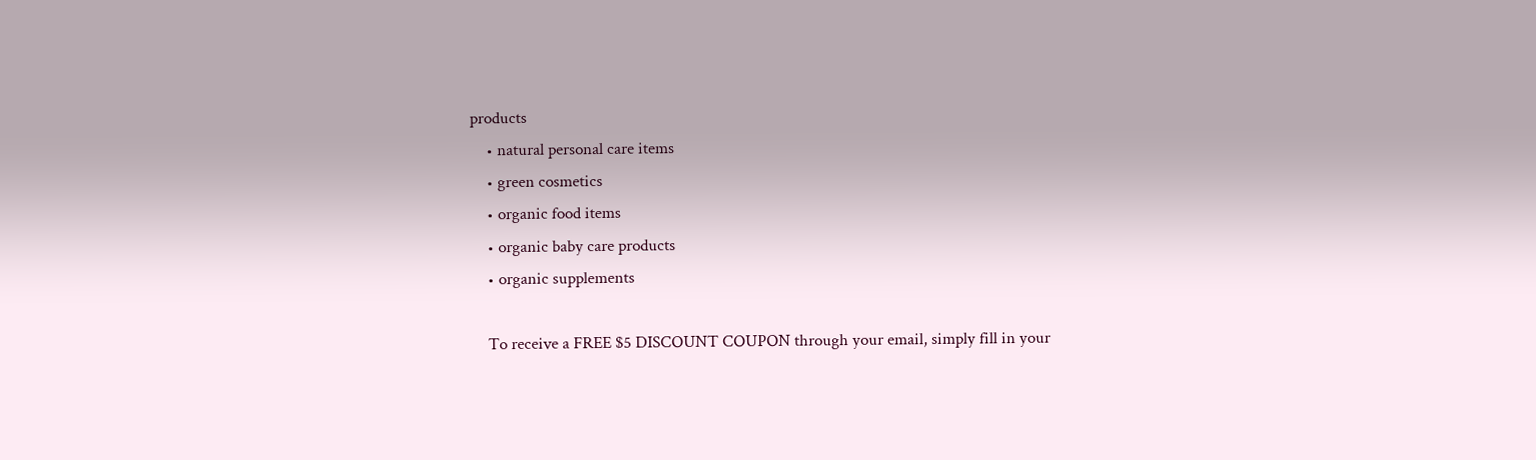products
    • natural personal care items
    • green cosmetics
    • organic food items
    • organic baby care products
    • organic supplements

    To receive a FREE $5 DISCOUNT COUPON through your email, simply fill in your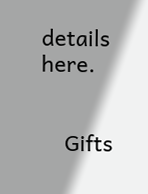details here.


    Gifts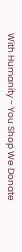With Humanity - You Shop We Donate